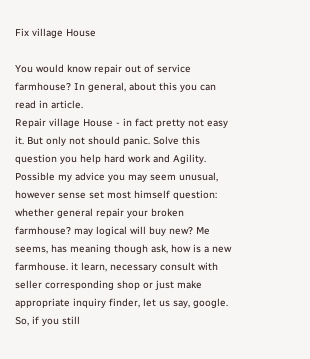Fix village House

You would know repair out of service farmhouse? In general, about this you can read in article.
Repair village House - in fact pretty not easy it. But only not should panic. Solve this question you help hard work and Agility.
Possible my advice you may seem unusual, however sense set most himself question: whether general repair your broken farmhouse? may logical will buy new? Me seems, has meaning though ask, how is a new farmhouse. it learn, necessary consult with seller corresponding shop or just make appropriate inquiry finder, let us say, google.
So, if you still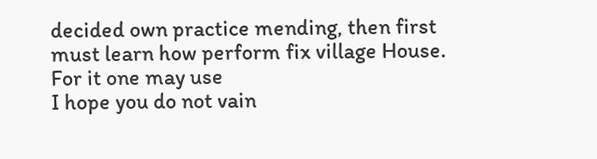decided own practice mending, then first must learn how perform fix village House. For it one may use
I hope you do not vain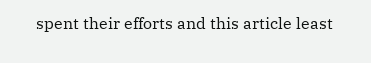spent their efforts and this article least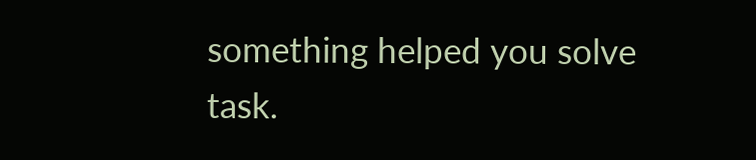something helped you solve task.